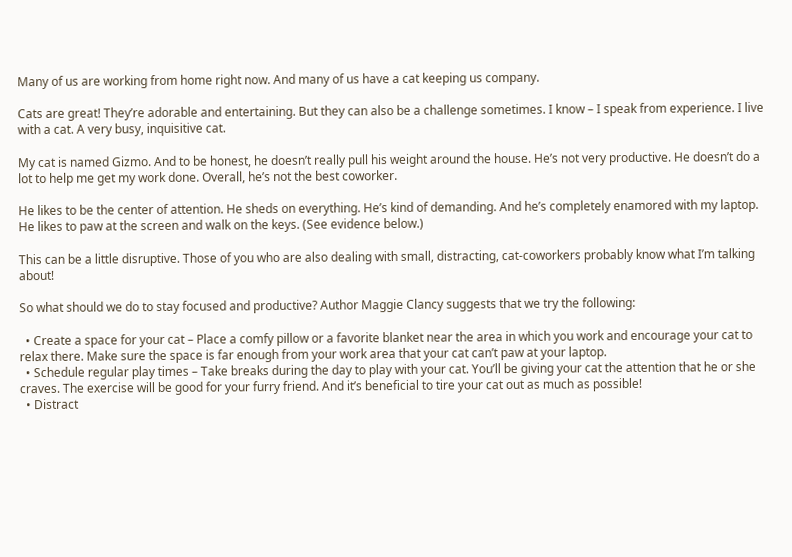Many of us are working from home right now. And many of us have a cat keeping us company.

Cats are great! They’re adorable and entertaining. But they can also be a challenge sometimes. I know – I speak from experience. I live with a cat. A very busy, inquisitive cat.

My cat is named Gizmo. And to be honest, he doesn’t really pull his weight around the house. He’s not very productive. He doesn’t do a lot to help me get my work done. Overall, he’s not the best coworker.

He likes to be the center of attention. He sheds on everything. He’s kind of demanding. And he’s completely enamored with my laptop. He likes to paw at the screen and walk on the keys. (See evidence below.)

This can be a little disruptive. Those of you who are also dealing with small, distracting, cat-coworkers probably know what I’m talking about!

So what should we do to stay focused and productive? Author Maggie Clancy suggests that we try the following:

  • Create a space for your cat – Place a comfy pillow or a favorite blanket near the area in which you work and encourage your cat to relax there. Make sure the space is far enough from your work area that your cat can’t paw at your laptop.
  • Schedule regular play times – Take breaks during the day to play with your cat. You’ll be giving your cat the attention that he or she craves. The exercise will be good for your furry friend. And it’s beneficial to tire your cat out as much as possible!
  • Distract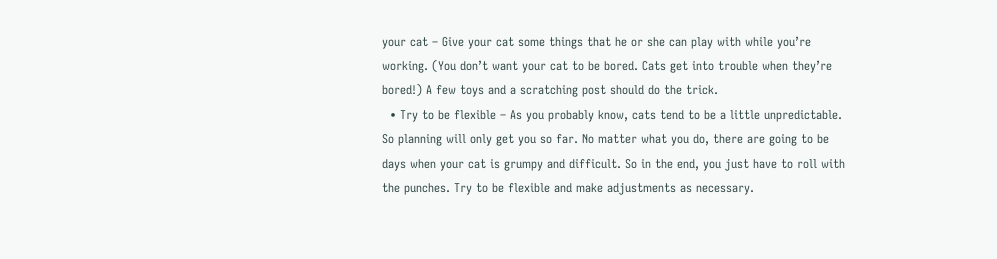your cat – Give your cat some things that he or she can play with while you’re working. (You don’t want your cat to be bored. Cats get into trouble when they’re bored!) A few toys and a scratching post should do the trick.
  • Try to be flexible – As you probably know, cats tend to be a little unpredictable. So planning will only get you so far. No matter what you do, there are going to be days when your cat is grumpy and difficult. So in the end, you just have to roll with the punches. Try to be flexible and make adjustments as necessary.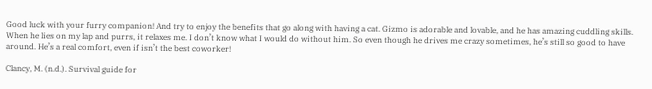Good luck with your furry companion! And try to enjoy the benefits that go along with having a cat. Gizmo is adorable and lovable, and he has amazing cuddling skills. When he lies on my lap and purrs, it relaxes me. I don’t know what I would do without him. So even though he drives me crazy sometimes, he’s still so good to have around. He’s a real comfort, even if isn’t the best coworker!

Clancy, M. (n.d.). Survival guide for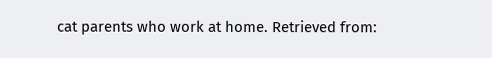cat parents who work at home. Retrieved from: